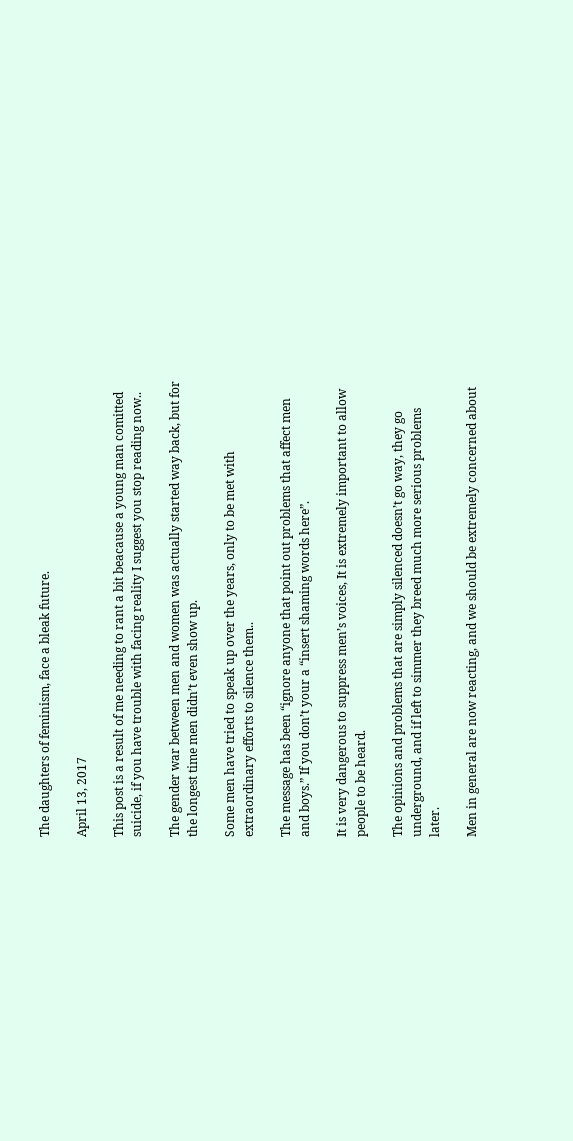The daughters of feminism, face a bleak future.

April 13, 2017

This post is a result of me needing to rant a bit beacause a young man comitted suicide, if you have trouble with facing reality I suggest you stop reading now..

The gender war between men and women was actually started way back, but for the longest time men didn’t even show up.

Some men have tried to speak up over the years, only to be met with extraordinary efforts to silence them..

The message has been “ignore anyone that point out problems that affect men and boys.” If you don’t your a “insert shaming words here”.

It is very dangerous to suppress men’s voices, It is extremely important to allow people to be heard.

The opinions and problems that are simply silenced doesn’t go way, they go underground, and if left to simmer they breed much more serious problems later.

Men in general are now reacting, and we should be extremely concerned about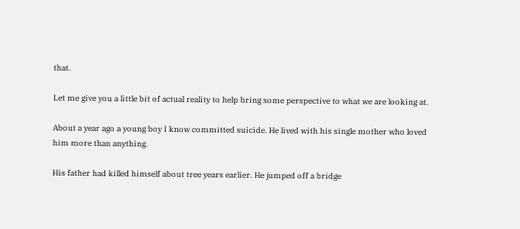that.

Let me give you a little bit of actual reality to help bring some perspective to what we are looking at.

About a year ago a young boy I know committed suicide. He lived with his single mother who loved him more than anything.

His father had killed himself about tree years earlier. He jumped off a bridge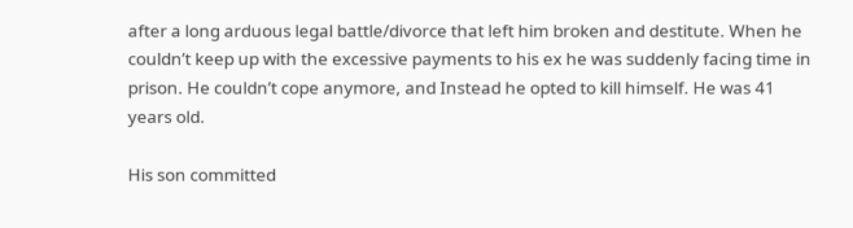after a long arduous legal battle/divorce that left him broken and destitute. When he couldn’t keep up with the excessive payments to his ex he was suddenly facing time in prison. He couldn’t cope anymore, and Instead he opted to kill himself. He was 41 years old.

His son committed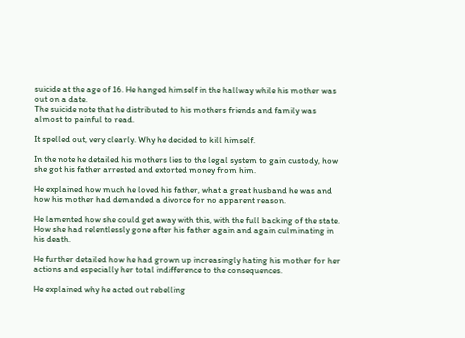suicide at the age of 16. He hanged himself in the hallway while his mother was out on a date.
The suicide note that he distributed to his mothers friends and family was almost to painful to read.

It spelled out, very clearly. Why he decided to kill himself.

In the note he detailed his mothers lies to the legal system to gain custody, how she got his father arrested and extorted money from him.

He explained how much he loved his father, what a great husband he was and how his mother had demanded a divorce for no apparent reason.

He lamented how she could get away with this, with the full backing of the state. How she had relentlessly gone after his father again and again culminating in his death.

He further detailed how he had grown up increasingly hating his mother for her actions and especially her total indifference to the consequences.

He explained why he acted out rebelling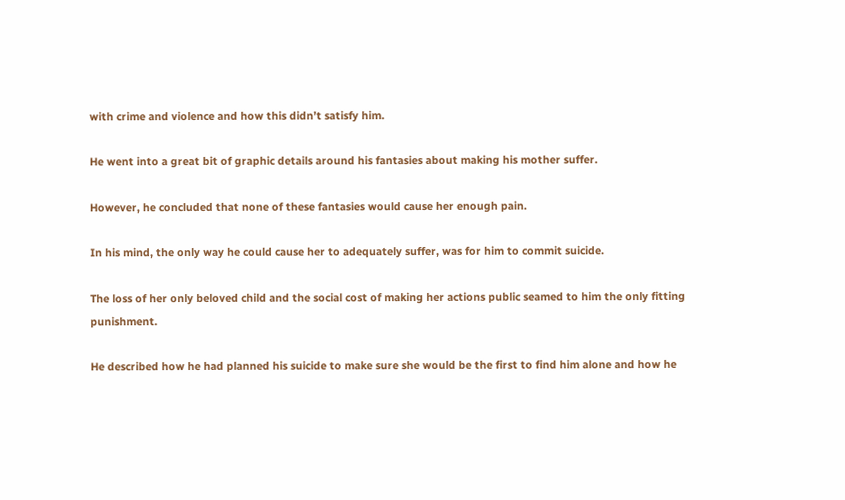with crime and violence and how this didn’t satisfy him.

He went into a great bit of graphic details around his fantasies about making his mother suffer.

However, he concluded that none of these fantasies would cause her enough pain.

In his mind, the only way he could cause her to adequately suffer, was for him to commit suicide.

The loss of her only beloved child and the social cost of making her actions public seamed to him the only fitting punishment.

He described how he had planned his suicide to make sure she would be the first to find him alone and how he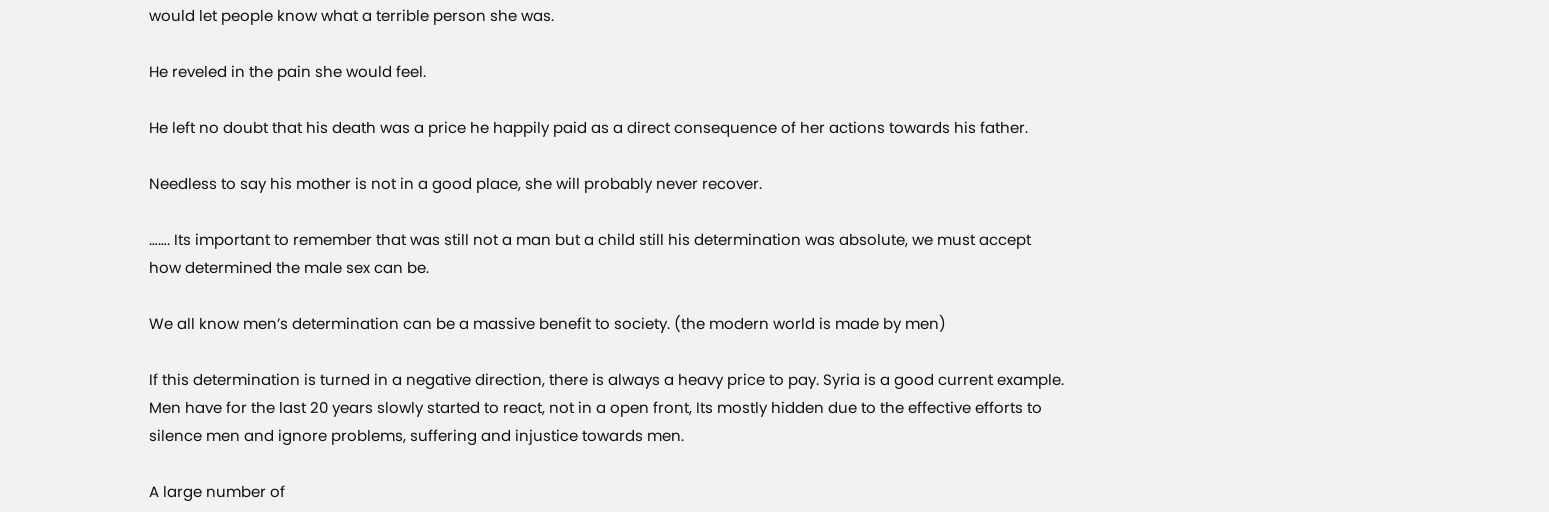would let people know what a terrible person she was.

He reveled in the pain she would feel.

He left no doubt that his death was a price he happily paid as a direct consequence of her actions towards his father.

Needless to say his mother is not in a good place, she will probably never recover.

……. Its important to remember that was still not a man but a child still his determination was absolute, we must accept how determined the male sex can be.

We all know men’s determination can be a massive benefit to society. (the modern world is made by men)

If this determination is turned in a negative direction, there is always a heavy price to pay. Syria is a good current example.
Men have for the last 20 years slowly started to react, not in a open front, Its mostly hidden due to the effective efforts to silence men and ignore problems, suffering and injustice towards men.

A large number of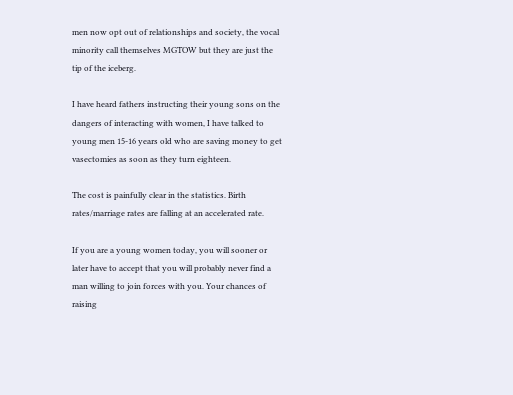men now opt out of relationships and society, the vocal minority call themselves MGTOW but they are just the tip of the iceberg.

I have heard fathers instructing their young sons on the dangers of interacting with women, I have talked to young men 15-16 years old who are saving money to get vasectomies as soon as they turn eighteen.

The cost is painfully clear in the statistics. Birth rates/marriage rates are falling at an accelerated rate.

If you are a young women today, you will sooner or later have to accept that you will probably never find a man willing to join forces with you. Your chances of raising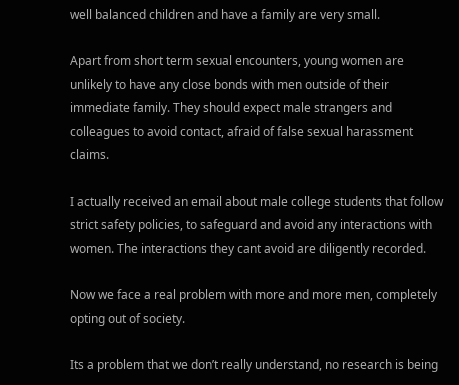well balanced children and have a family are very small.

Apart from short term sexual encounters, young women are unlikely to have any close bonds with men outside of their immediate family. They should expect male strangers and colleagues to avoid contact, afraid of false sexual harassment claims.

I actually received an email about male college students that follow strict safety policies, to safeguard and avoid any interactions with women. The interactions they cant avoid are diligently recorded.

Now we face a real problem with more and more men, completely opting out of society.

Its a problem that we don’t really understand, no research is being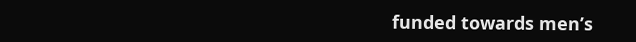funded towards men’s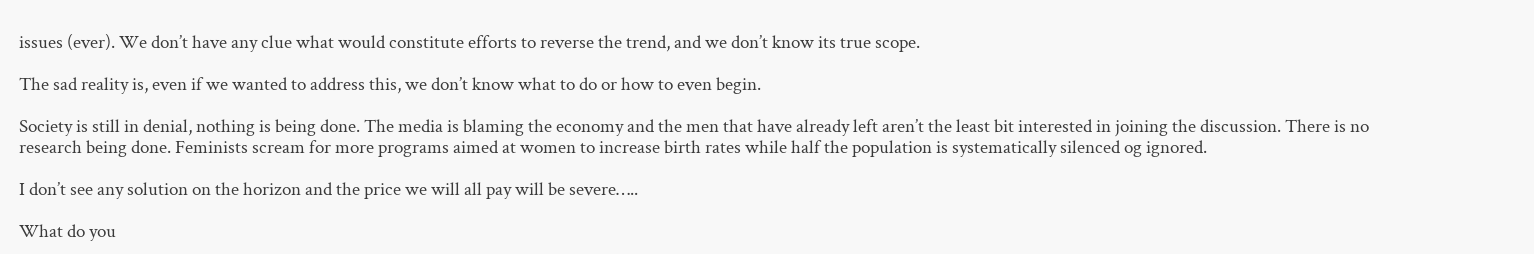issues (ever). We don’t have any clue what would constitute efforts to reverse the trend, and we don’t know its true scope.

The sad reality is, even if we wanted to address this, we don’t know what to do or how to even begin.

Society is still in denial, nothing is being done. The media is blaming the economy and the men that have already left aren’t the least bit interested in joining the discussion. There is no research being done. Feminists scream for more programs aimed at women to increase birth rates while half the population is systematically silenced og ignored.

I don’t see any solution on the horizon and the price we will all pay will be severe…..

What do you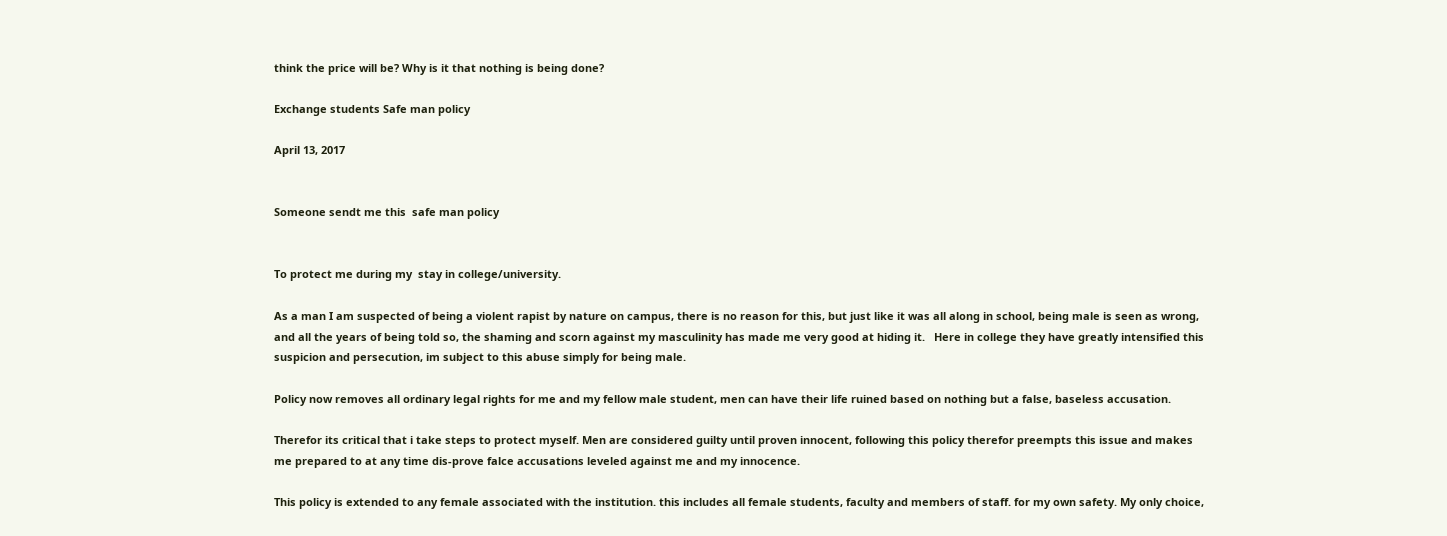think the price will be? Why is it that nothing is being done?

Exchange students Safe man policy

April 13, 2017


Someone sendt me this  safe man policy


To protect me during my  stay in college/university.

As a man I am suspected of being a violent rapist by nature on campus, there is no reason for this, but just like it was all along in school, being male is seen as wrong, and all the years of being told so, the shaming and scorn against my masculinity has made me very good at hiding it.   Here in college they have greatly intensified this suspicion and persecution, im subject to this abuse simply for being male.

Policy now removes all ordinary legal rights for me and my fellow male student, men can have their life ruined based on nothing but a false, baseless accusation.

Therefor its critical that i take steps to protect myself. Men are considered guilty until proven innocent, following this policy therefor preempts this issue and makes me prepared to at any time dis-prove falce accusations leveled against me and my innocence.

This policy is extended to any female associated with the institution. this includes all female students, faculty and members of staff. for my own safety. My only choice,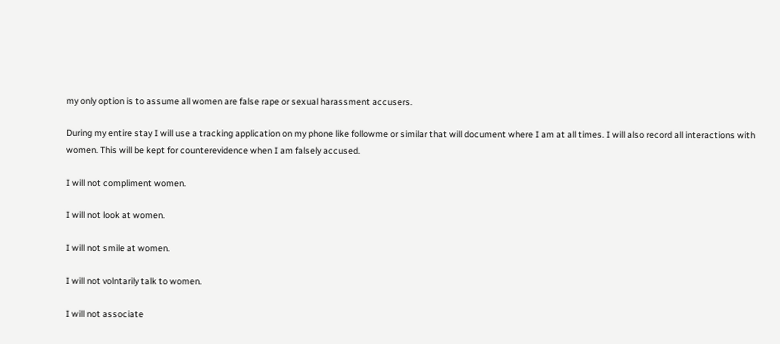my only option is to assume all women are false rape or sexual harassment accusers.

During my entire stay I will use a tracking application on my phone like followme or similar that will document where I am at all times. I will also record all interactions with women. This will be kept for counterevidence when I am falsely accused.

I will not compliment women.

I will not look at women.

I will not smile at women.

I will not volntarily talk to women.

I will not associate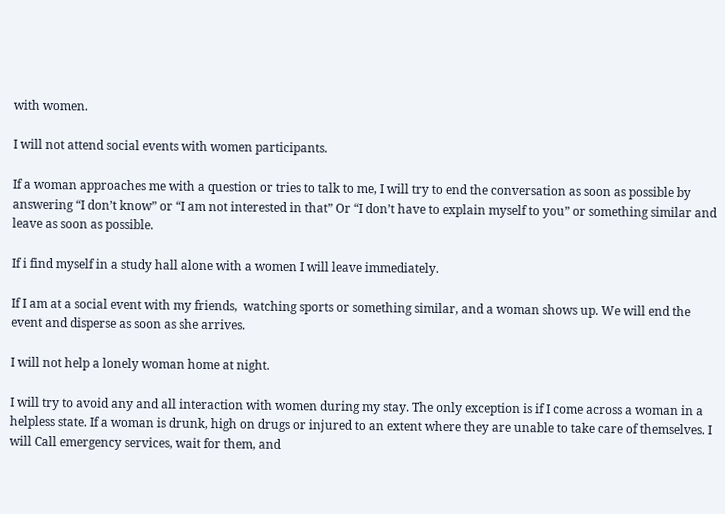with women.

I will not attend social events with women participants.

If a woman approaches me with a question or tries to talk to me, I will try to end the conversation as soon as possible by answering “I don’t know” or “I am not interested in that” Or “I don’t have to explain myself to you” or something similar and leave as soon as possible.

If i find myself in a study hall alone with a women I will leave immediately.

If I am at a social event with my friends,  watching sports or something similar, and a woman shows up. We will end the event and disperse as soon as she arrives.

I will not help a lonely woman home at night.

I will try to avoid any and all interaction with women during my stay. The only exception is if I come across a woman in a helpless state. If a woman is drunk, high on drugs or injured to an extent where they are unable to take care of themselves. I will Call emergency services, wait for them, and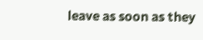leave as soon as they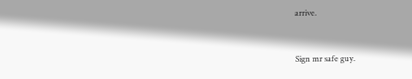arrive.


Sign mr safe guy.